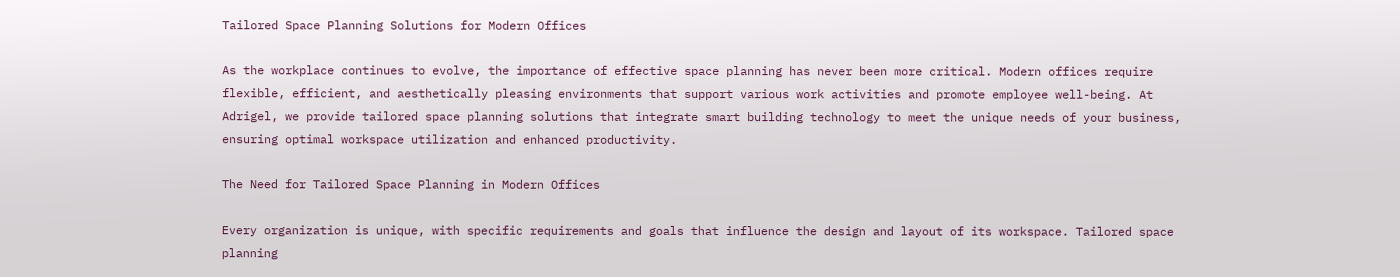Tailored Space Planning Solutions for Modern Offices

As the workplace continues to evolve, the importance of effective space planning has never been more critical. Modern offices require flexible, efficient, and aesthetically pleasing environments that support various work activities and promote employee well-being. At Adrigel, we provide tailored space planning solutions that integrate smart building technology to meet the unique needs of your business, ensuring optimal workspace utilization and enhanced productivity.

The Need for Tailored Space Planning in Modern Offices

Every organization is unique, with specific requirements and goals that influence the design and layout of its workspace. Tailored space planning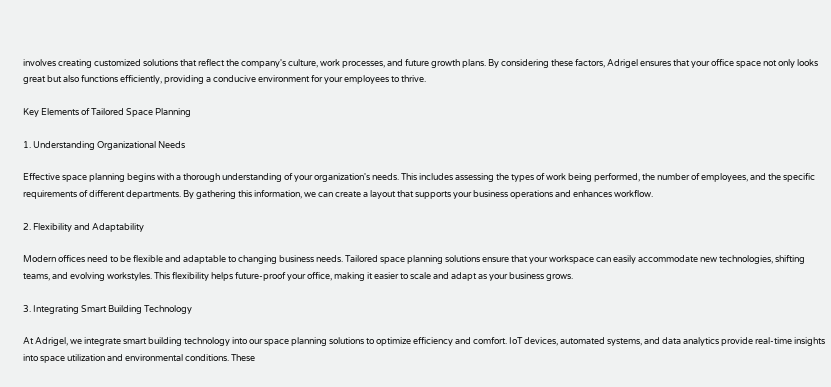involves creating customized solutions that reflect the company's culture, work processes, and future growth plans. By considering these factors, Adrigel ensures that your office space not only looks great but also functions efficiently, providing a conducive environment for your employees to thrive.

Key Elements of Tailored Space Planning

1. Understanding Organizational Needs

Effective space planning begins with a thorough understanding of your organization's needs. This includes assessing the types of work being performed, the number of employees, and the specific requirements of different departments. By gathering this information, we can create a layout that supports your business operations and enhances workflow.

2. Flexibility and Adaptability

Modern offices need to be flexible and adaptable to changing business needs. Tailored space planning solutions ensure that your workspace can easily accommodate new technologies, shifting teams, and evolving workstyles. This flexibility helps future-proof your office, making it easier to scale and adapt as your business grows.

3. Integrating Smart Building Technology

At Adrigel, we integrate smart building technology into our space planning solutions to optimize efficiency and comfort. IoT devices, automated systems, and data analytics provide real-time insights into space utilization and environmental conditions. These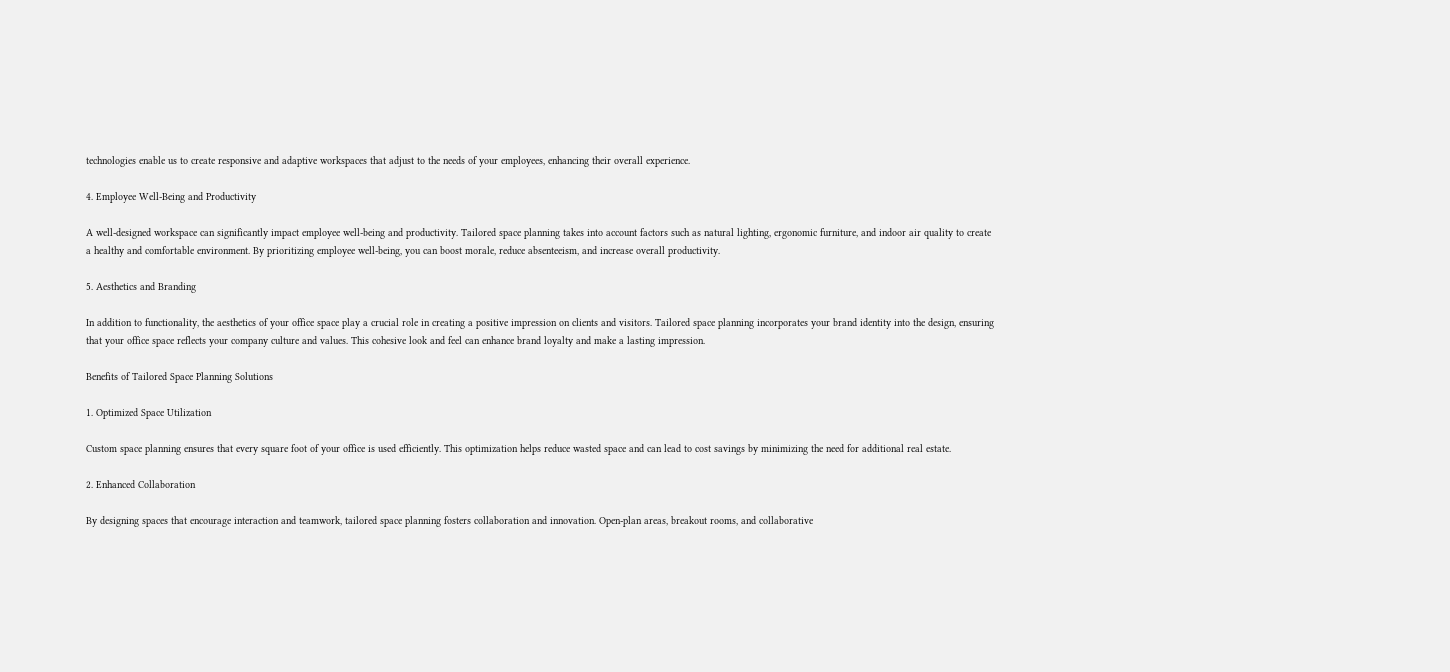technologies enable us to create responsive and adaptive workspaces that adjust to the needs of your employees, enhancing their overall experience.

4. Employee Well-Being and Productivity

A well-designed workspace can significantly impact employee well-being and productivity. Tailored space planning takes into account factors such as natural lighting, ergonomic furniture, and indoor air quality to create a healthy and comfortable environment. By prioritizing employee well-being, you can boost morale, reduce absenteeism, and increase overall productivity.

5. Aesthetics and Branding

In addition to functionality, the aesthetics of your office space play a crucial role in creating a positive impression on clients and visitors. Tailored space planning incorporates your brand identity into the design, ensuring that your office space reflects your company culture and values. This cohesive look and feel can enhance brand loyalty and make a lasting impression.

Benefits of Tailored Space Planning Solutions

1. Optimized Space Utilization

Custom space planning ensures that every square foot of your office is used efficiently. This optimization helps reduce wasted space and can lead to cost savings by minimizing the need for additional real estate.

2. Enhanced Collaboration

By designing spaces that encourage interaction and teamwork, tailored space planning fosters collaboration and innovation. Open-plan areas, breakout rooms, and collaborative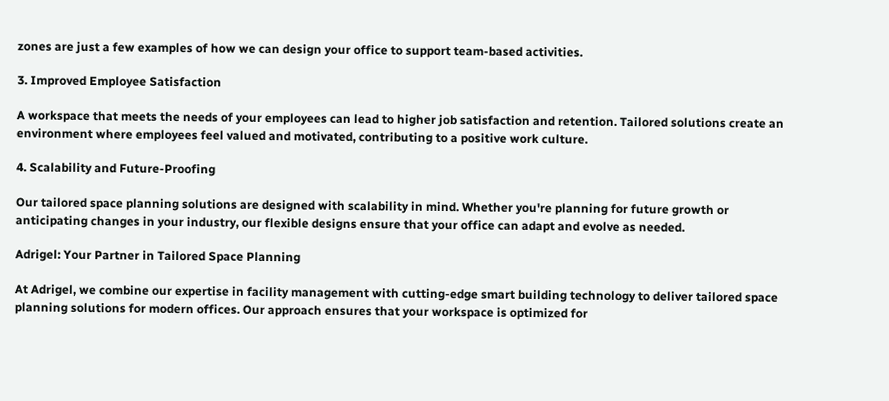zones are just a few examples of how we can design your office to support team-based activities.

3. Improved Employee Satisfaction

A workspace that meets the needs of your employees can lead to higher job satisfaction and retention. Tailored solutions create an environment where employees feel valued and motivated, contributing to a positive work culture.

4. Scalability and Future-Proofing

Our tailored space planning solutions are designed with scalability in mind. Whether you're planning for future growth or anticipating changes in your industry, our flexible designs ensure that your office can adapt and evolve as needed.

Adrigel: Your Partner in Tailored Space Planning

At Adrigel, we combine our expertise in facility management with cutting-edge smart building technology to deliver tailored space planning solutions for modern offices. Our approach ensures that your workspace is optimized for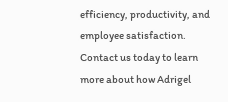efficiency, productivity, and employee satisfaction. Contact us today to learn more about how Adrigel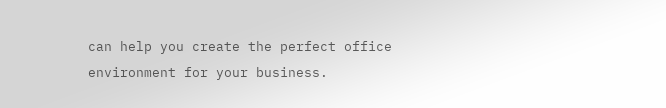can help you create the perfect office environment for your business.